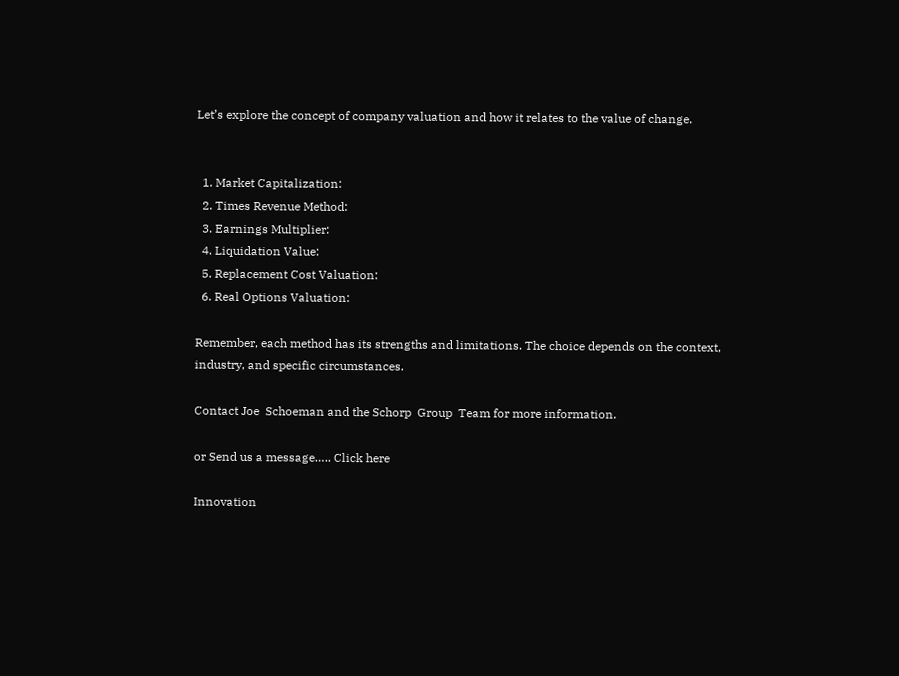Let’s explore the concept of company valuation and how it relates to the value of change.


  1. Market Capitalization:
  2. Times Revenue Method:
  3. Earnings Multiplier:
  4. Liquidation Value:
  5. Replacement Cost Valuation:
  6. Real Options Valuation:

Remember, each method has its strengths and limitations. The choice depends on the context, industry, and specific circumstances.

Contact Joe  Schoeman and the Schorp  Group  Team for more information.

or Send us a message….. Click here

Innovation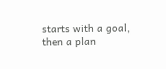starts with a goal, then a plan